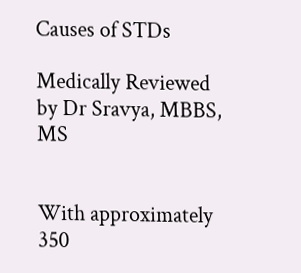Causes of STDs

Medically Reviewed by Dr Sravya, MBBS, MS


With approximately 350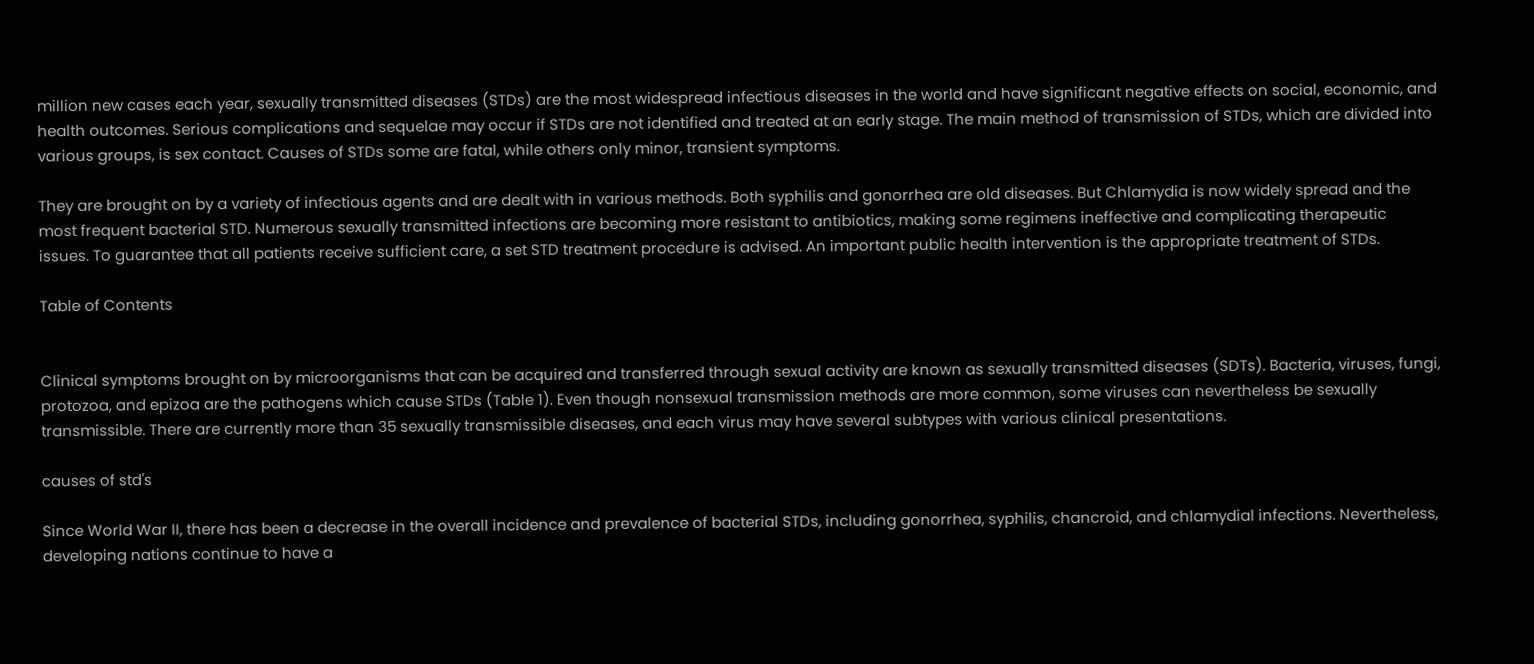million new cases each year, sexually transmitted diseases (STDs) are the most widespread infectious diseases in the world and have significant negative effects on social, economic, and health outcomes. Serious complications and sequelae may occur if STDs are not identified and treated at an early stage. The main method of transmission of STDs, which are divided into various groups, is sex contact. Causes of STDs some are fatal, while others only minor, transient symptoms.

They are brought on by a variety of infectious agents and are dealt with in various methods. Both syphilis and gonorrhea are old diseases. But Chlamydia is now widely spread and the most frequent bacterial STD. Numerous sexually transmitted infections are becoming more resistant to antibiotics, making some regimens ineffective and complicating therapeutic issues. To guarantee that all patients receive sufficient care, a set STD treatment procedure is advised. An important public health intervention is the appropriate treatment of STDs.

Table of Contents


Clinical symptoms brought on by microorganisms that can be acquired and transferred through sexual activity are known as sexually transmitted diseases (SDTs). Bacteria, viruses, fungi, protozoa, and epizoa are the pathogens which cause STDs (Table 1). Even though nonsexual transmission methods are more common, some viruses can nevertheless be sexually transmissible. There are currently more than 35 sexually transmissible diseases, and each virus may have several subtypes with various clinical presentations.

causes of std's

Since World War II, there has been a decrease in the overall incidence and prevalence of bacterial STDs, including gonorrhea, syphilis, chancroid, and chlamydial infections. Nevertheless, developing nations continue to have a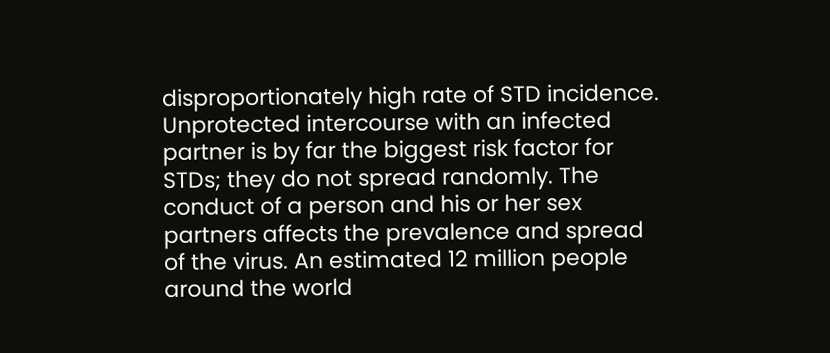disproportionately high rate of STD incidence. Unprotected intercourse with an infected partner is by far the biggest risk factor for STDs; they do not spread randomly. The conduct of a person and his or her sex partners affects the prevalence and spread of the virus. An estimated 12 million people around the world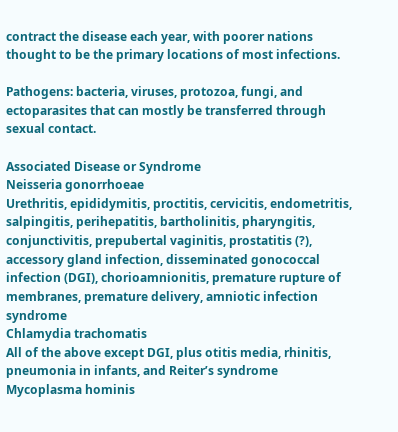contract the disease each year, with poorer nations thought to be the primary locations of most infections.

Pathogens: bacteria, viruses, protozoa, fungi, and ectoparasites that can mostly be transferred through sexual contact.

Associated Disease or Syndrome
Neisseria gonorrhoeae
Urethritis, epididymitis, proctitis, cervicitis, endometritis, salpingitis, perihepatitis, bartholinitis, pharyngitis, conjunctivitis, prepubertal vaginitis, prostatitis (?), accessory gland infection, disseminated gonococcal infection (DGI), chorioamnionitis, premature rupture of membranes, premature delivery, amniotic infection syndrome
Chlamydia trachomatis
All of the above except DGI, plus otitis media, rhinitis, pneumonia in infants, and Reiter’s syndrome
Mycoplasma hominis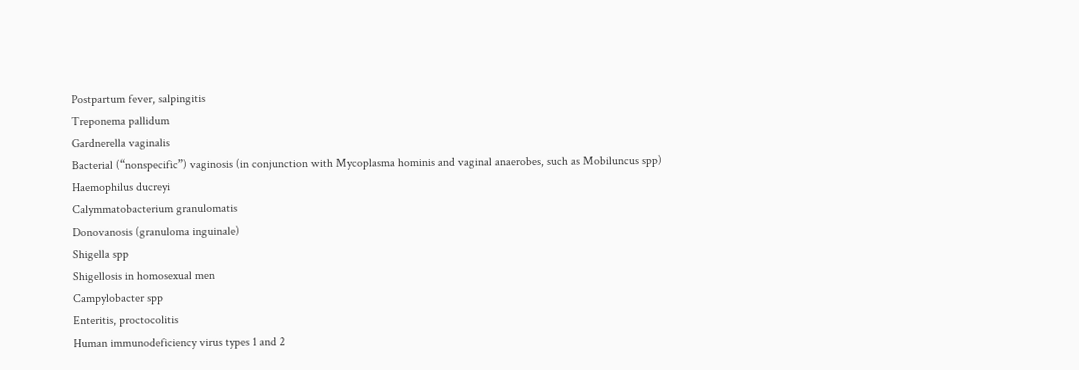Postpartum fever, salpingitis
Treponema pallidum
Gardnerella vaginalis
Bacterial (“nonspecific”) vaginosis (in conjunction with Mycoplasma hominis and vaginal anaerobes, such as Mobiluncus spp)
Haemophilus ducreyi
Calymmatobacterium granulomatis
Donovanosis (granuloma inguinale)
Shigella spp
Shigellosis in homosexual men
Campylobacter spp
Enteritis, proctocolitis
Human immunodeficiency virus types 1 and 2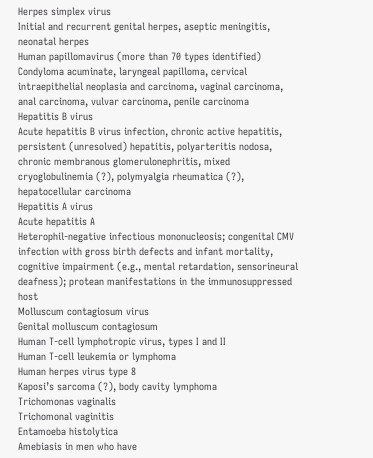Herpes simplex virus
Initial and recurrent genital herpes, aseptic meningitis, neonatal herpes
Human papillomavirus (more than 70 types identified)
Condyloma acuminate, laryngeal papilloma, cervical intraepithelial neoplasia and carcinoma, vaginal carcinoma, anal carcinoma, vulvar carcinoma, penile carcinoma
Hepatitis B virus
Acute hepatitis B virus infection, chronic active hepatitis, persistent (unresolved) hepatitis, polyarteritis nodosa, chronic membranous glomerulonephritis, mixed cryoglobulinemia (?), polymyalgia rheumatica (?), hepatocellular carcinoma
Hepatitis A virus
Acute hepatitis A
Heterophil-negative infectious mononucleosis; congenital CMV infection with gross birth defects and infant mortality, cognitive impairment (e.g., mental retardation, sensorineural deafness); protean manifestations in the immunosuppressed host
Molluscum contagiosum virus
Genital molluscum contagiosum
Human T-cell lymphotropic virus, types I and II
Human T-cell leukemia or lymphoma
Human herpes virus type 8
Kaposi’s sarcoma (?), body cavity lymphoma
Trichomonas vaginalis
Trichomonal vaginitis
Entamoeba histolytica
Amebiasis in men who have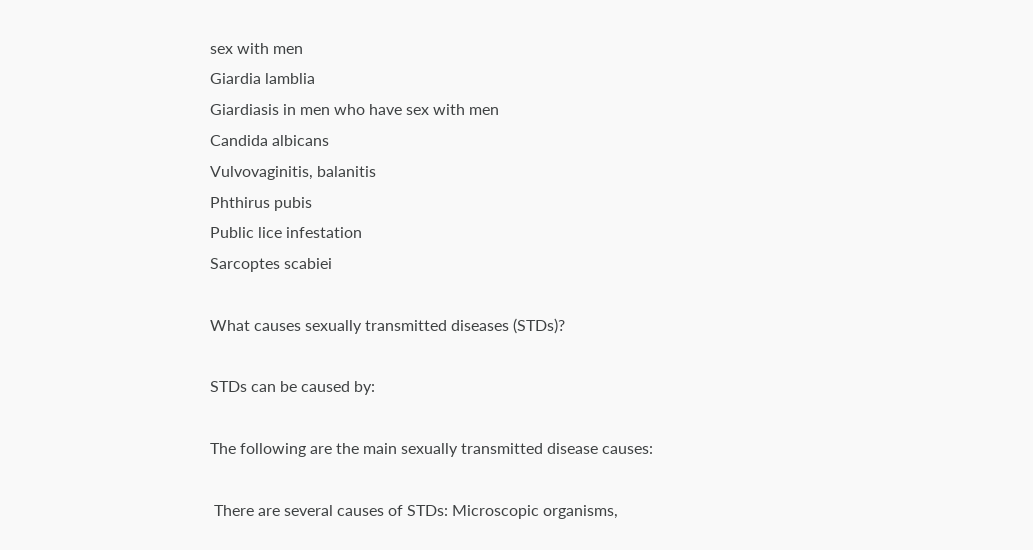sex with men
Giardia lamblia
Giardiasis in men who have sex with men
Candida albicans
Vulvovaginitis, balanitis
Phthirus pubis
Public lice infestation
Sarcoptes scabiei

What causes sexually transmitted diseases (STDs)?

STDs can be caused by:

The following are the main sexually transmitted disease causes:

 There are several causes of STDs: Microscopic organisms,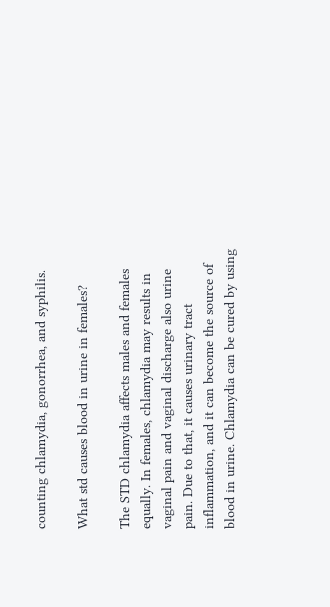counting chlamydia, gonorrhea, and syphilis.

What std causes blood in urine in females?

The STD chlamydia affects males and females equally. In females, chlamydia may results in vaginal pain and vaginal discharge also urine pain. Due to that, it causes urinary tract inflammation, and it can become the source of blood in urine. Chlamydia can be cured by using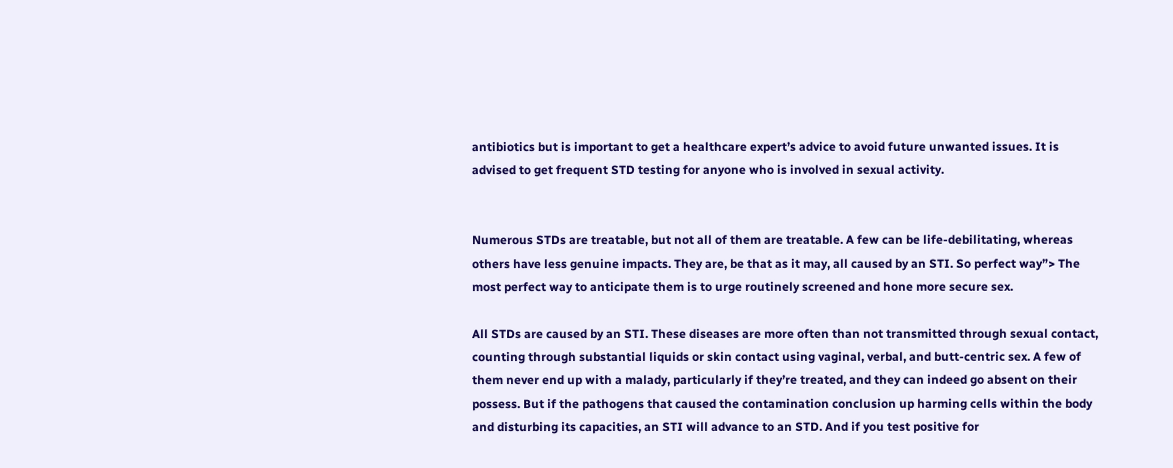antibiotics but is important to get a healthcare expert’s advice to avoid future unwanted issues. It is advised to get frequent STD testing for anyone who is involved in sexual activity.


Numerous STDs are treatable, but not all of them are treatable. A few can be life-debilitating, whereas others have less genuine impacts. They are, be that as it may, all caused by an STI. So perfect way”> The most perfect way to anticipate them is to urge routinely screened and hone more secure sex.

All STDs are caused by an STI. These diseases are more often than not transmitted through sexual contact, counting through substantial liquids or skin contact using vaginal, verbal, and butt-centric sex. A few of them never end up with a malady, particularly if they’re treated, and they can indeed go absent on their possess. But if the pathogens that caused the contamination conclusion up harming cells within the body and disturbing its capacities, an STI will advance to an STD. And if you test positive for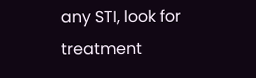any STI, look for treatment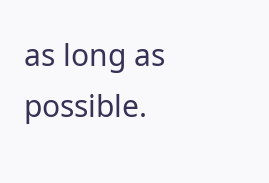as long as possible.